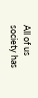All of us society has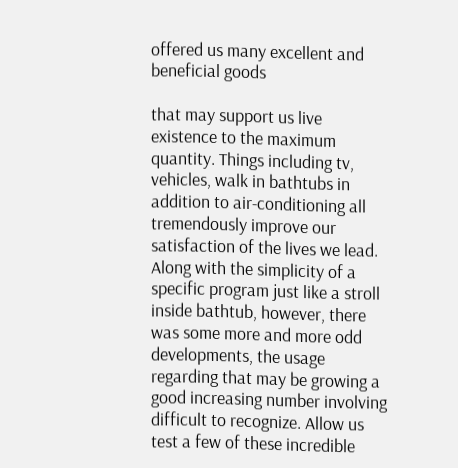offered us many excellent and beneficial goods

that may support us live existence to the maximum quantity. Things including tv, vehicles, walk in bathtubs in addition to air-conditioning all tremendously improve our satisfaction of the lives we lead. Along with the simplicity of a specific program just like a stroll inside bathtub, however, there was some more and more odd developments, the usage regarding that may be growing a good increasing number involving difficult to recognize. Allow us test a few of these incredible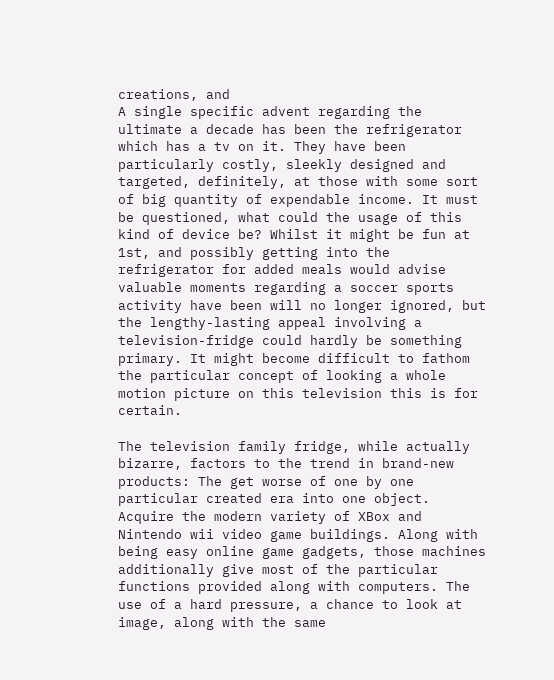creations, and
A single specific advent regarding the ultimate a decade has been the refrigerator which has a tv on it. They have been particularly costly, sleekly designed and targeted, definitely, at those with some sort of big quantity of expendable income. It must be questioned, what could the usage of this kind of device be? Whilst it might be fun at 1st, and possibly getting into the refrigerator for added meals would advise valuable moments regarding a soccer sports activity have been will no longer ignored, but the lengthy-lasting appeal involving a television-fridge could hardly be something primary. It might become difficult to fathom the particular concept of looking a whole motion picture on this television this is for certain.

The television family fridge, while actually bizarre, factors to the trend in brand-new products: The get worse of one by one particular created era into one object. Acquire the modern variety of XBox and Nintendo wii video game buildings. Along with being easy online game gadgets, those machines additionally give most of the particular functions provided along with computers. The use of a hard pressure, a chance to look at image, along with the same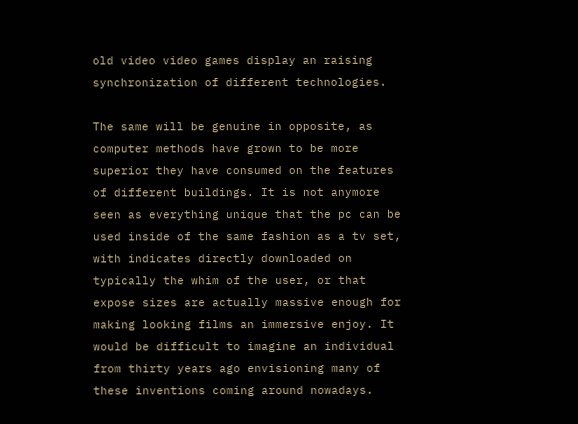old video video games display an raising synchronization of different technologies.

The same will be genuine in opposite, as computer methods have grown to be more superior they have consumed on the features of different buildings. It is not anymore seen as everything unique that the pc can be used inside of the same fashion as a tv set, with indicates directly downloaded on typically the whim of the user, or that expose sizes are actually massive enough for making looking films an immersive enjoy. It would be difficult to imagine an individual from thirty years ago envisioning many of these inventions coming around nowadays.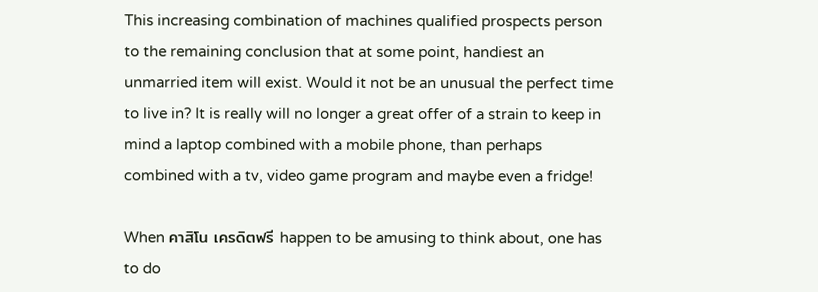This increasing combination of machines qualified prospects person to the remaining conclusion that at some point, handiest an unmarried item will exist. Would it not be an unusual the perfect time to live in? It is really will no longer a great offer of a strain to keep in mind a laptop combined with a mobile phone, than perhaps combined with a tv, video game program and maybe even a fridge!

When คาสิโน เครดิตฟรี happen to be amusing to think about, one has to do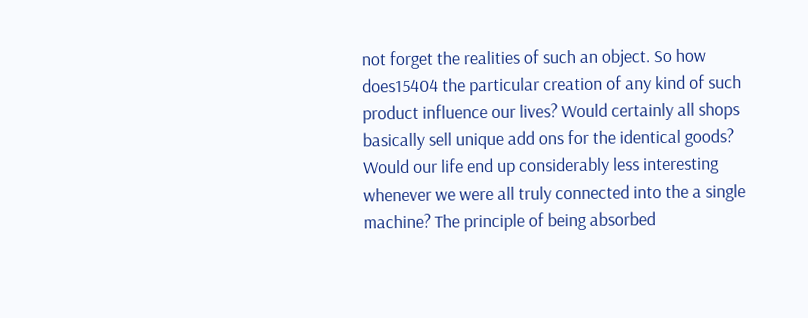not forget the realities of such an object. So how does15404 the particular creation of any kind of such product influence our lives? Would certainly all shops basically sell unique add ons for the identical goods? Would our life end up considerably less interesting whenever we were all truly connected into the a single machine? The principle of being absorbed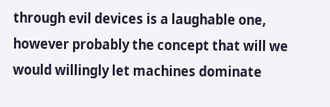through evil devices is a laughable one, however probably the concept that will we would willingly let machines dominate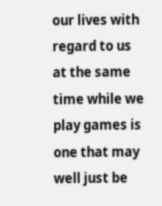our lives with regard to us at the same time while we play games is one that may well just be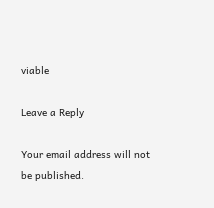viable

Leave a Reply

Your email address will not be published.